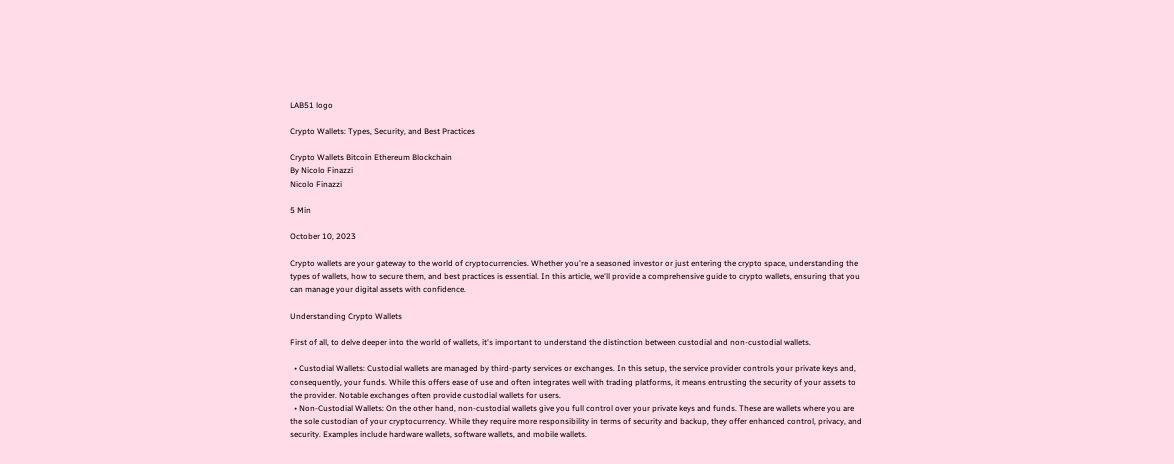LAB51 logo

Crypto Wallets: Types, Security, and Best Practices

Crypto Wallets Bitcoin Ethereum Blockchain
By Nicolo Finazzi
Nicolo Finazzi

5 Min

October 10, 2023

Crypto wallets are your gateway to the world of cryptocurrencies. Whether you're a seasoned investor or just entering the crypto space, understanding the types of wallets, how to secure them, and best practices is essential. In this article, we'll provide a comprehensive guide to crypto wallets, ensuring that you can manage your digital assets with confidence.

Understanding Crypto Wallets

First of all, to delve deeper into the world of wallets, it's important to understand the distinction between custodial and non-custodial wallets.

  • Custodial Wallets: Custodial wallets are managed by third-party services or exchanges. In this setup, the service provider controls your private keys and, consequently, your funds. While this offers ease of use and often integrates well with trading platforms, it means entrusting the security of your assets to the provider. Notable exchanges often provide custodial wallets for users.
  • Non-Custodial Wallets: On the other hand, non-custodial wallets give you full control over your private keys and funds. These are wallets where you are the sole custodian of your cryptocurrency. While they require more responsibility in terms of security and backup, they offer enhanced control, privacy, and security. Examples include hardware wallets, software wallets, and mobile wallets.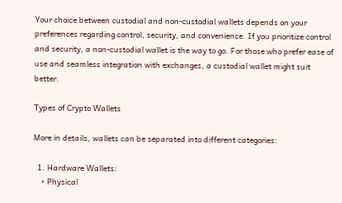Your choice between custodial and non-custodial wallets depends on your preferences regarding control, security, and convenience. If you prioritize control and security, a non-custodial wallet is the way to go. For those who prefer ease of use and seamless integration with exchanges, a custodial wallet might suit better.

Types of Crypto Wallets

More in details, wallets can be separated into different categories:

  1. Hardware Wallets:
    • Physical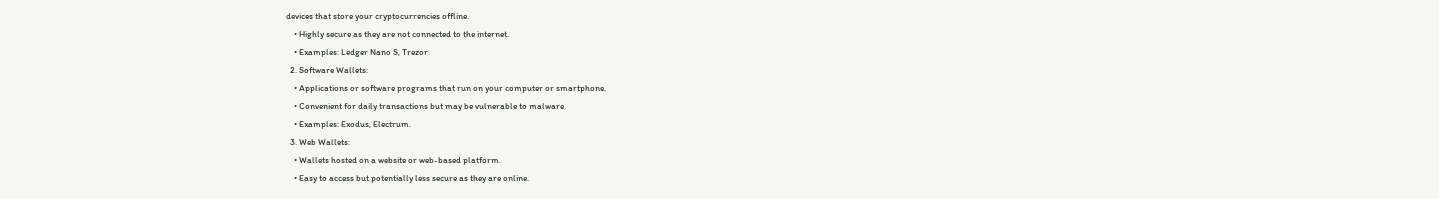devices that store your cryptocurrencies offline.
    • Highly secure as they are not connected to the internet.
    • Examples: Ledger Nano S, Trezor.
  2. Software Wallets:
    • Applications or software programs that run on your computer or smartphone.
    • Convenient for daily transactions but may be vulnerable to malware.
    • Examples: Exodus, Electrum.
  3. Web Wallets:
    • Wallets hosted on a website or web-based platform.
    • Easy to access but potentially less secure as they are online.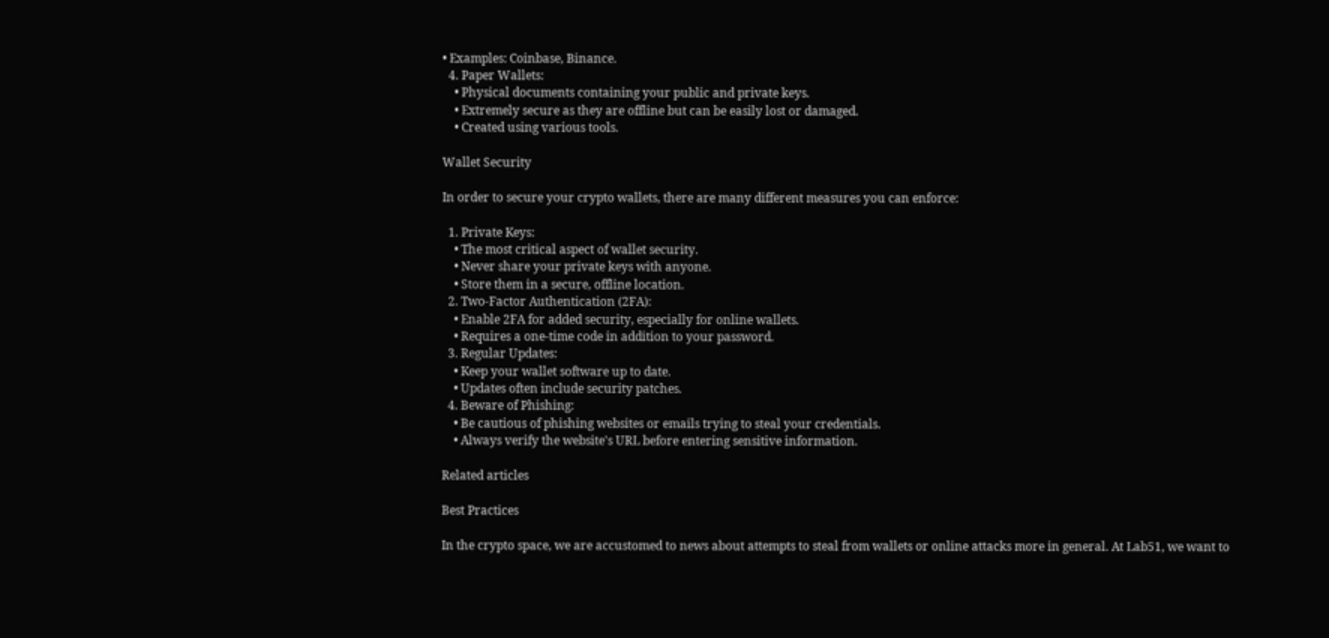• Examples: Coinbase, Binance.
  4. Paper Wallets:
    • Physical documents containing your public and private keys.
    • Extremely secure as they are offline but can be easily lost or damaged.
    • Created using various tools.

Wallet Security

In order to secure your crypto wallets, there are many different measures you can enforce:

  1. Private Keys:
    • The most critical aspect of wallet security.
    • Never share your private keys with anyone.
    • Store them in a secure, offline location.
  2. Two-Factor Authentication (2FA):
    • Enable 2FA for added security, especially for online wallets.
    • Requires a one-time code in addition to your password.
  3. Regular Updates:
    • Keep your wallet software up to date.
    • Updates often include security patches.
  4. Beware of Phishing:
    • Be cautious of phishing websites or emails trying to steal your credentials.
    • Always verify the website's URL before entering sensitive information.

Related articles

Best Practices

In the crypto space, we are accustomed to news about attempts to steal from wallets or online attacks more in general. At Lab51, we want to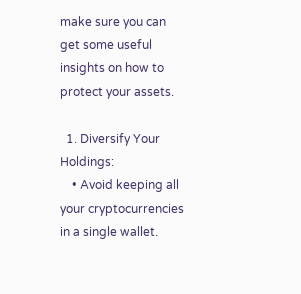make sure you can get some useful insights on how to protect your assets.

  1. Diversify Your Holdings:
    • Avoid keeping all your cryptocurrencies in a single wallet.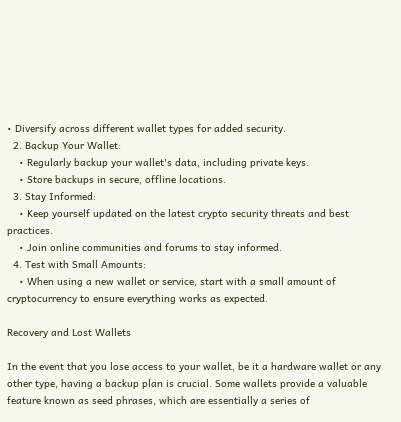• Diversify across different wallet types for added security.
  2. Backup Your Wallet:
    • Regularly backup your wallet's data, including private keys.
    • Store backups in secure, offline locations.
  3. Stay Informed:
    • Keep yourself updated on the latest crypto security threats and best practices.
    • Join online communities and forums to stay informed.
  4. Test with Small Amounts:
    • When using a new wallet or service, start with a small amount of cryptocurrency to ensure everything works as expected.

Recovery and Lost Wallets

In the event that you lose access to your wallet, be it a hardware wallet or any other type, having a backup plan is crucial. Some wallets provide a valuable feature known as seed phrases, which are essentially a series of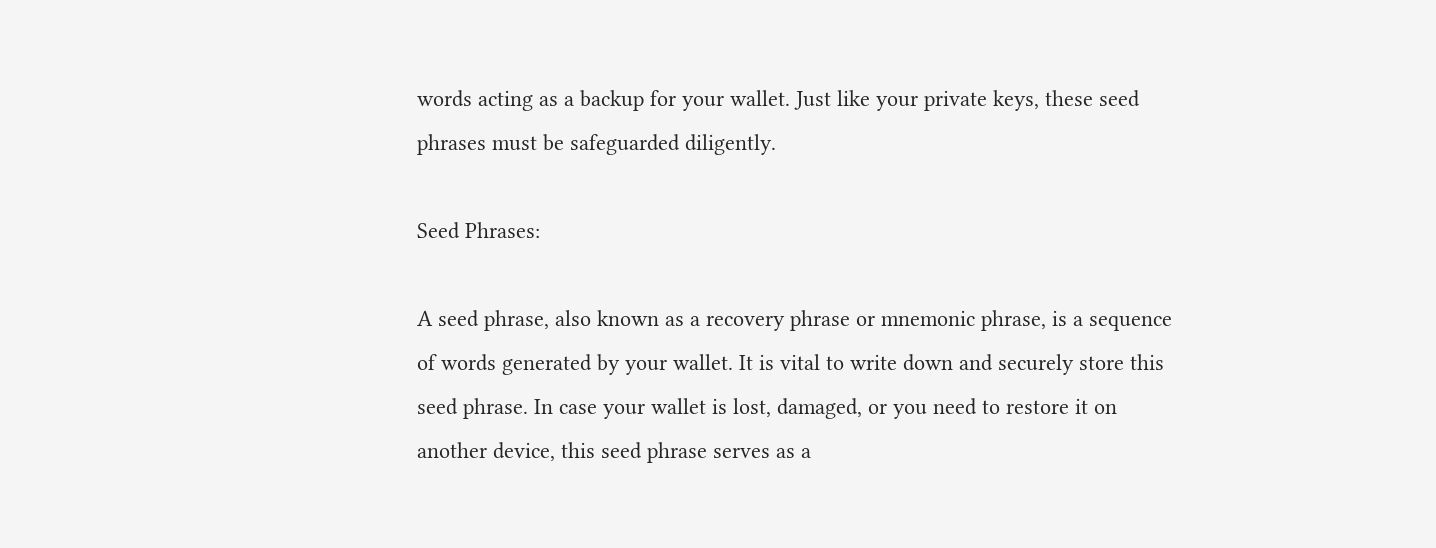words acting as a backup for your wallet. Just like your private keys, these seed phrases must be safeguarded diligently.

Seed Phrases:

A seed phrase, also known as a recovery phrase or mnemonic phrase, is a sequence of words generated by your wallet. It is vital to write down and securely store this seed phrase. In case your wallet is lost, damaged, or you need to restore it on another device, this seed phrase serves as a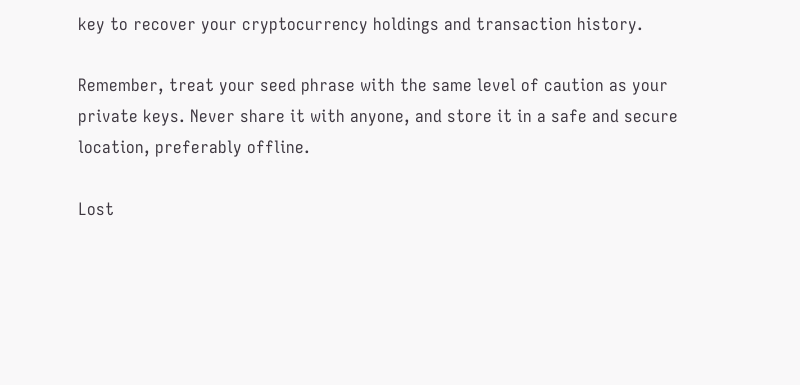key to recover your cryptocurrency holdings and transaction history.

Remember, treat your seed phrase with the same level of caution as your private keys. Never share it with anyone, and store it in a safe and secure location, preferably offline.

Lost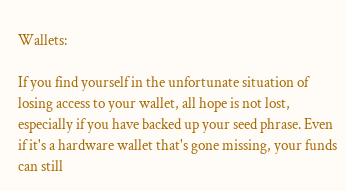Wallets:

If you find yourself in the unfortunate situation of losing access to your wallet, all hope is not lost, especially if you have backed up your seed phrase. Even if it's a hardware wallet that's gone missing, your funds can still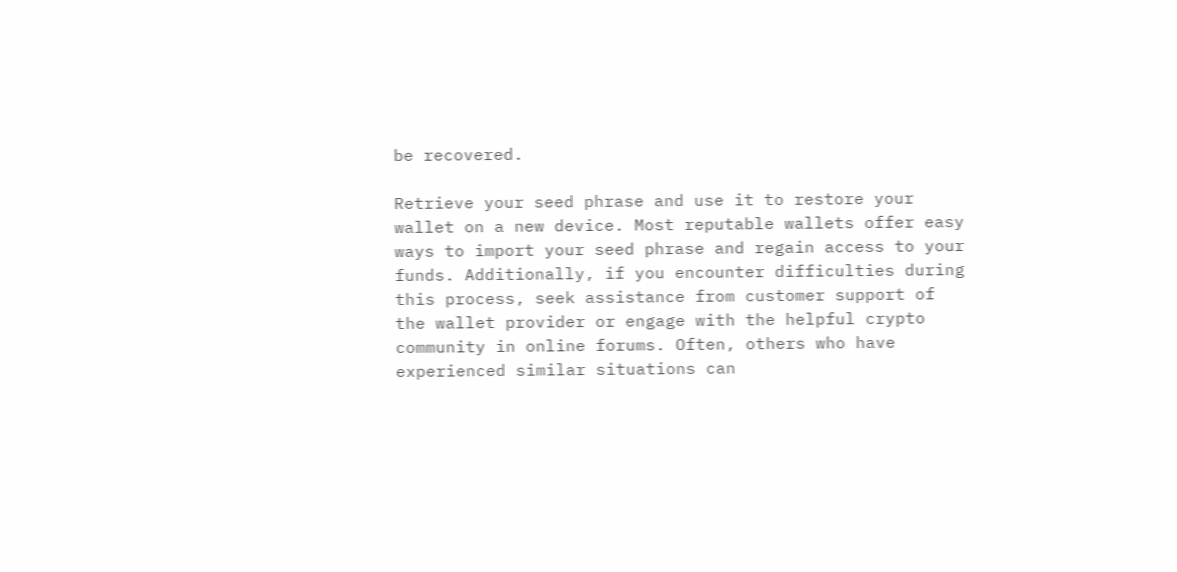be recovered.

Retrieve your seed phrase and use it to restore your wallet on a new device. Most reputable wallets offer easy ways to import your seed phrase and regain access to your funds. Additionally, if you encounter difficulties during this process, seek assistance from customer support of the wallet provider or engage with the helpful crypto community in online forums. Often, others who have experienced similar situations can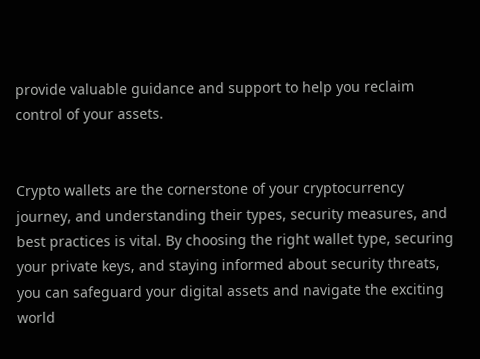provide valuable guidance and support to help you reclaim control of your assets.


Crypto wallets are the cornerstone of your cryptocurrency journey, and understanding their types, security measures, and best practices is vital. By choosing the right wallet type, securing your private keys, and staying informed about security threats, you can safeguard your digital assets and navigate the exciting world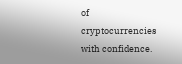of cryptocurrencies with confidence.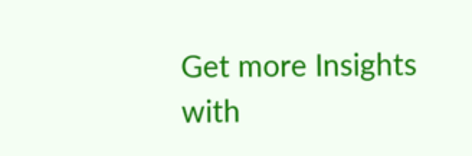Get more Insights with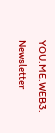YOU.ME.WEB3. Newsletter